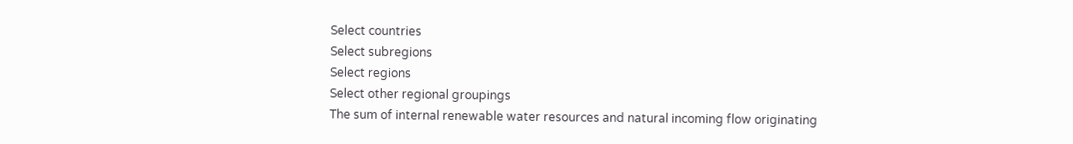Select countries
Select subregions
Select regions
Select other regional groupings
The sum of internal renewable water resources and natural incoming flow originating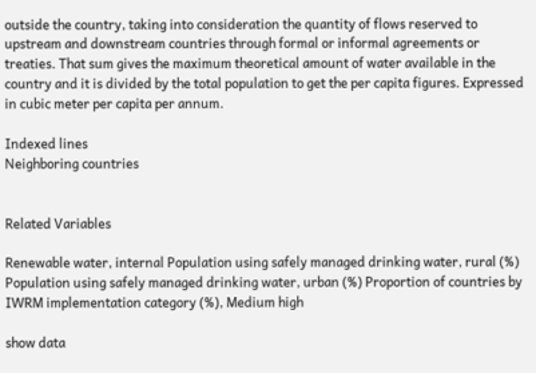outside the country, taking into consideration the quantity of flows reserved to upstream and downstream countries through formal or informal agreements or treaties. That sum gives the maximum theoretical amount of water available in the country and it is divided by the total population to get the per capita figures. Expressed in cubic meter per capita per annum.

Indexed lines
Neighboring countries


Related Variables

Renewable water, internal Population using safely managed drinking water, rural (%) Population using safely managed drinking water, urban (%) Proportion of countries by IWRM implementation category (%), Medium high

show data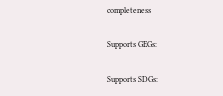completeness

Supports GEGs:

Supports SDGs: